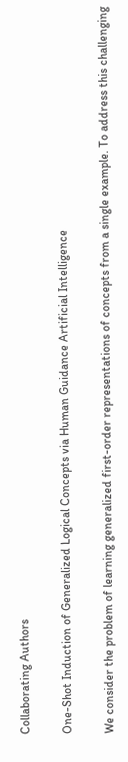Collaborating Authors

One-Shot Induction of Generalized Logical Concepts via Human Guidance Artificial Intelligence

We consider the problem of learning generalized first-order representations of concepts from a single example. To address this challenging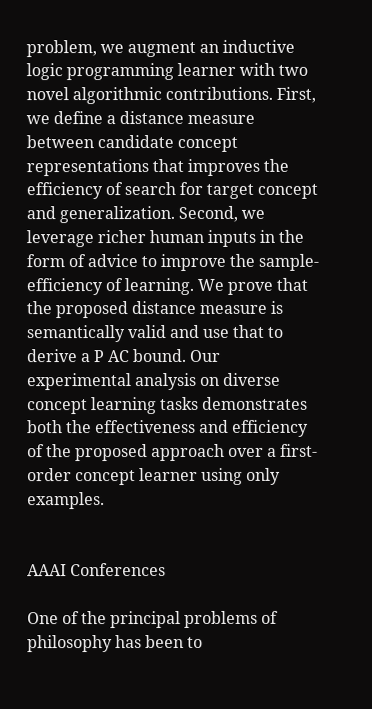problem, we augment an inductive logic programming learner with two novel algorithmic contributions. First, we define a distance measure between candidate concept representations that improves the efficiency of search for target concept and generalization. Second, we leverage richer human inputs in the form of advice to improve the sample-efficiency of learning. We prove that the proposed distance measure is semantically valid and use that to derive a P AC bound. Our experimental analysis on diverse concept learning tasks demonstrates both the effectiveness and efficiency of the proposed approach over a first-order concept learner using only examples.


AAAI Conferences

One of the principal problems of philosophy has been to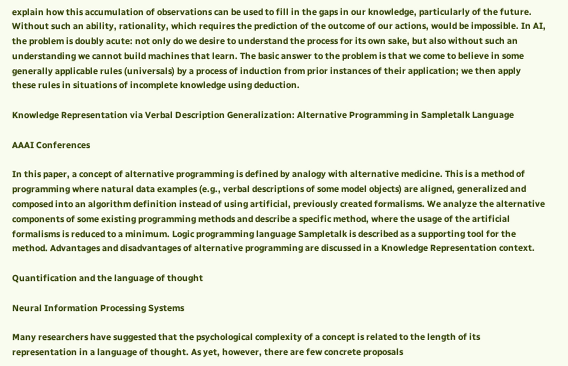explain how this accumulation of observations can be used to fill in the gaps in our knowledge, particularly of the future. Without such an ability, rationality, which requires the prediction of the outcome of our actions, would be impossible. In AI, the problem is doubly acute: not only do we desire to understand the process for its own sake, but also without such an understanding we cannot build machines that learn. The basic answer to the problem is that we come to believe in some generally applicable rules (universals) by a process of induction from prior instances of their application; we then apply these rules in situations of incomplete knowledge using deduction.

Knowledge Representation via Verbal Description Generalization: Alternative Programming in Sampletalk Language

AAAI Conferences

In this paper, a concept of alternative programming is defined by analogy with alternative medicine. This is a method of programming where natural data examples (e.g., verbal descriptions of some model objects) are aligned, generalized and composed into an algorithm definition instead of using artificial, previously created formalisms. We analyze the alternative components of some existing programming methods and describe a specific method, where the usage of the artificial formalisms is reduced to a minimum. Logic programming language Sampletalk is described as a supporting tool for the method. Advantages and disadvantages of alternative programming are discussed in a Knowledge Representation context.

Quantification and the language of thought

Neural Information Processing Systems

Many researchers have suggested that the psychological complexity of a concept is related to the length of its representation in a language of thought. As yet, however, there are few concrete proposals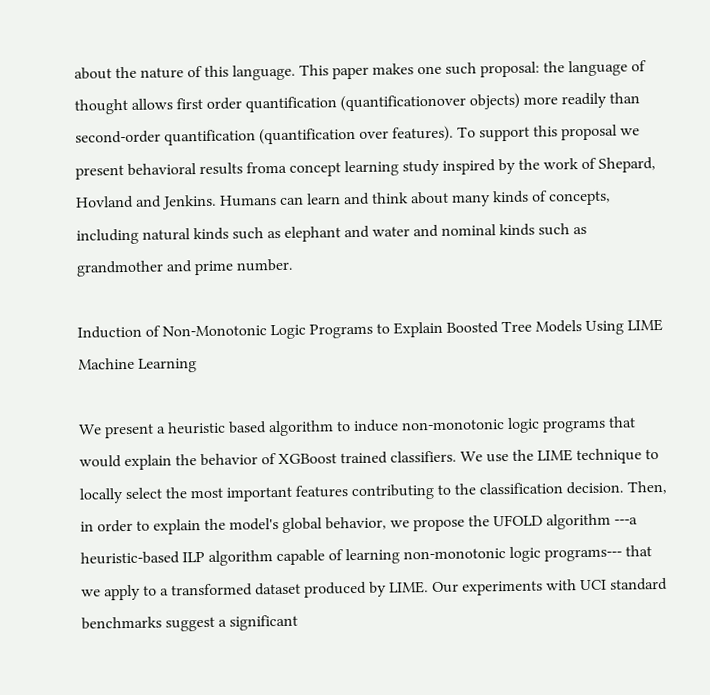about the nature of this language. This paper makes one such proposal: the language of thought allows first order quantification (quantificationover objects) more readily than second-order quantification (quantification over features). To support this proposal we present behavioral results froma concept learning study inspired by the work of Shepard, Hovland and Jenkins. Humans can learn and think about many kinds of concepts, including natural kinds such as elephant and water and nominal kinds such as grandmother and prime number.

Induction of Non-Monotonic Logic Programs to Explain Boosted Tree Models Using LIME Machine Learning

We present a heuristic based algorithm to induce non-monotonic logic programs that would explain the behavior of XGBoost trained classifiers. We use the LIME technique to locally select the most important features contributing to the classification decision. Then, in order to explain the model's global behavior, we propose the UFOLD algorithm ---a heuristic-based ILP algorithm capable of learning non-monotonic logic programs--- that we apply to a transformed dataset produced by LIME. Our experiments with UCI standard benchmarks suggest a significant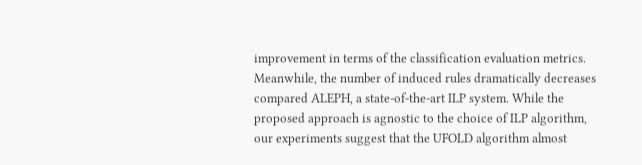improvement in terms of the classification evaluation metrics. Meanwhile, the number of induced rules dramatically decreases compared ALEPH, a state-of-the-art ILP system. While the proposed approach is agnostic to the choice of ILP algorithm, our experiments suggest that the UFOLD algorithm almost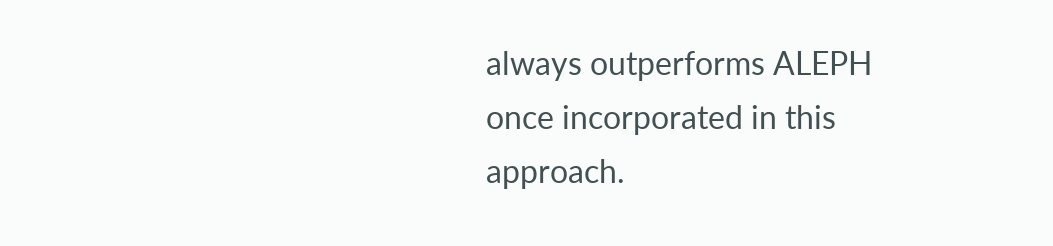always outperforms ALEPH once incorporated in this approach.